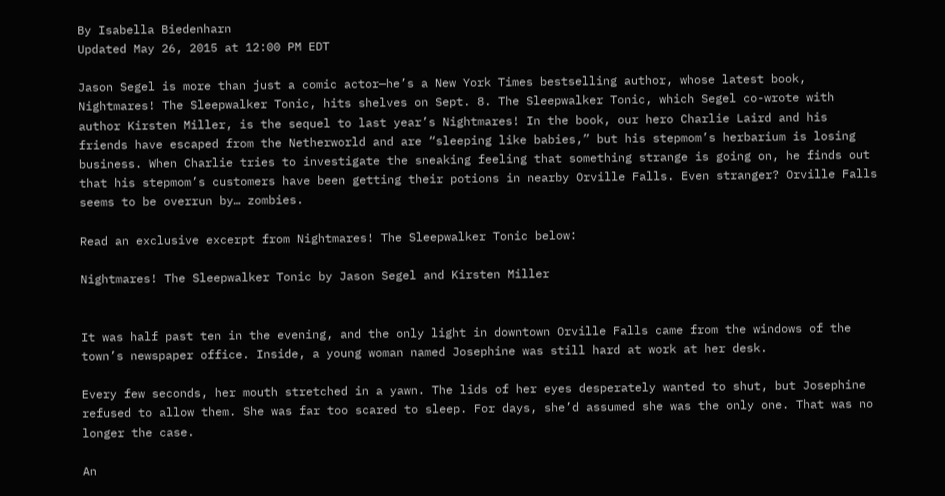By Isabella Biedenharn
Updated May 26, 2015 at 12:00 PM EDT

Jason Segel is more than just a comic actor—he’s a New York Times bestselling author, whose latest book, Nightmares! The Sleepwalker Tonic, hits shelves on Sept. 8. The Sleepwalker Tonic, which Segel co-wrote with author Kirsten Miller, is the sequel to last year’s Nightmares! In the book, our hero Charlie Laird and his friends have escaped from the Netherworld and are “sleeping like babies,” but his stepmom’s herbarium is losing business. When Charlie tries to investigate the sneaking feeling that something strange is going on, he finds out that his stepmom’s customers have been getting their potions in nearby Orville Falls. Even stranger? Orville Falls seems to be overrun by… zombies.

Read an exclusive excerpt from Nightmares! The Sleepwalker Tonic below:

Nightmares! The Sleepwalker Tonic by Jason Segel and Kirsten Miller


It was half past ten in the evening, and the only light in downtown Orville Falls came from the windows of the town’s newspaper office. Inside, a young woman named Josephine was still hard at work at her desk.

Every few seconds, her mouth stretched in a yawn. The lids of her eyes desperately wanted to shut, but Josephine refused to allow them. She was far too scared to sleep. For days, she’d assumed she was the only one. That was no longer the case.

An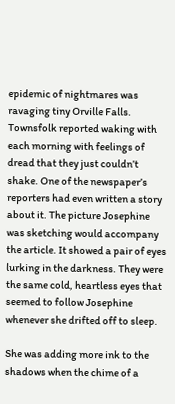epidemic of nightmares was ravaging tiny Orville Falls. Townsfolk reported waking with each morning with feelings of dread that they just couldn’t shake. One of the newspaper’s reporters had even written a story about it. The picture Josephine was sketching would accompany the article. It showed a pair of eyes lurking in the darkness. They were the same cold, heartless eyes that seemed to follow Josephine whenever she drifted off to sleep.

She was adding more ink to the shadows when the chime of a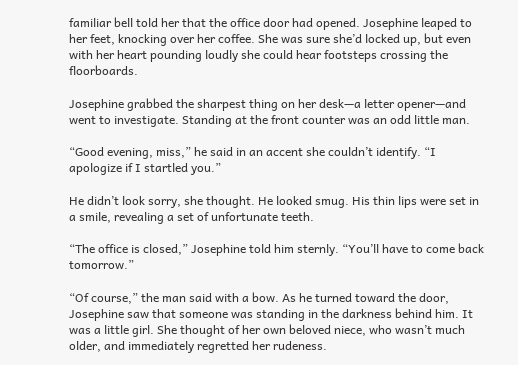familiar bell told her that the office door had opened. Josephine leaped to her feet, knocking over her coffee. She was sure she’d locked up, but even with her heart pounding loudly she could hear footsteps crossing the floorboards.

Josephine grabbed the sharpest thing on her desk—a letter opener—and went to investigate. Standing at the front counter was an odd little man.

“Good evening, miss,” he said in an accent she couldn’t identify. “I apologize if I startled you.”

He didn’t look sorry, she thought. He looked smug. His thin lips were set in a smile, revealing a set of unfortunate teeth.

“The office is closed,” Josephine told him sternly. “You’ll have to come back tomorrow.”

“Of course,” the man said with a bow. As he turned toward the door, Josephine saw that someone was standing in the darkness behind him. It was a little girl. She thought of her own beloved niece, who wasn’t much older, and immediately regretted her rudeness.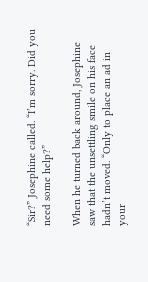“Sir?” Josephine called. “I’m sorry. Did you need some help?”

When he turned back around, Josephine saw that the unsettling smile on his face hadn’t moved. “Only to place an ad in your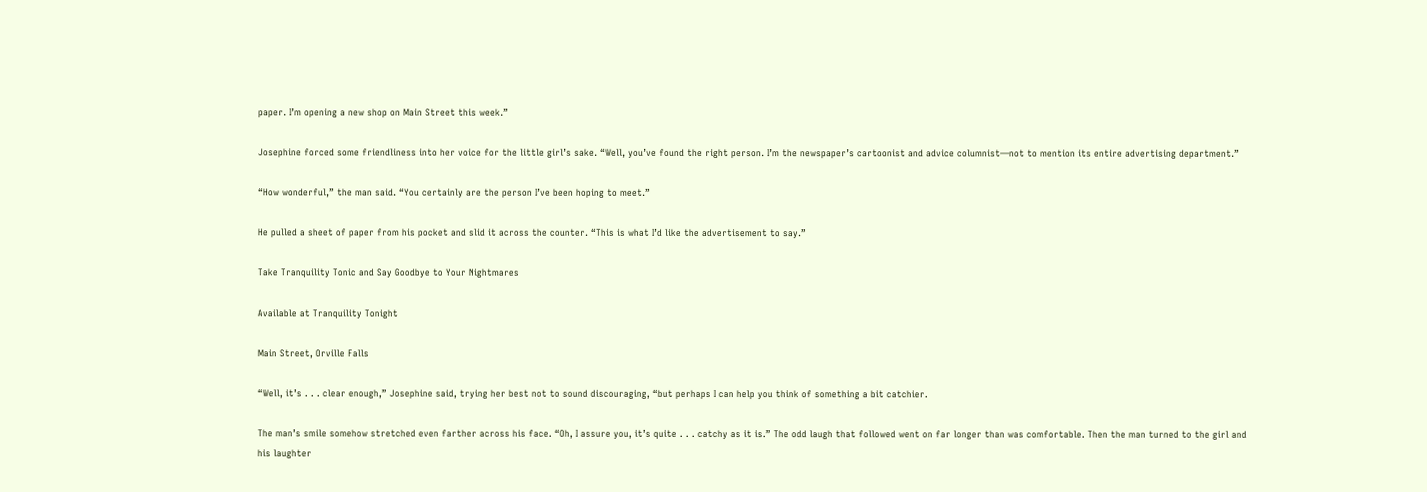paper. I’m opening a new shop on Main Street this week.”

Josephine forced some friendliness into her voice for the little girl’s sake. “Well, you’ve found the right person. I’m the newspaper’s cartoonist and advice columnist—not to mention its entire advertising department.”

“How wonderful,” the man said. “You certainly are the person I’ve been hoping to meet.”

He pulled a sheet of paper from his pocket and slid it across the counter. “This is what I’d like the advertisement to say.”

Take Tranquility Tonic and Say Goodbye to Your Nightmares

Available at Tranquility Tonight

Main Street, Orville Falls

“Well, it’s . . . clear enough,” Josephine said, trying her best not to sound discouraging, “but perhaps I can help you think of something a bit catchier.

The man’s smile somehow stretched even farther across his face. “Oh, I assure you, it’s quite . . . catchy as it is.” The odd laugh that followed went on far longer than was comfortable. Then the man turned to the girl and his laughter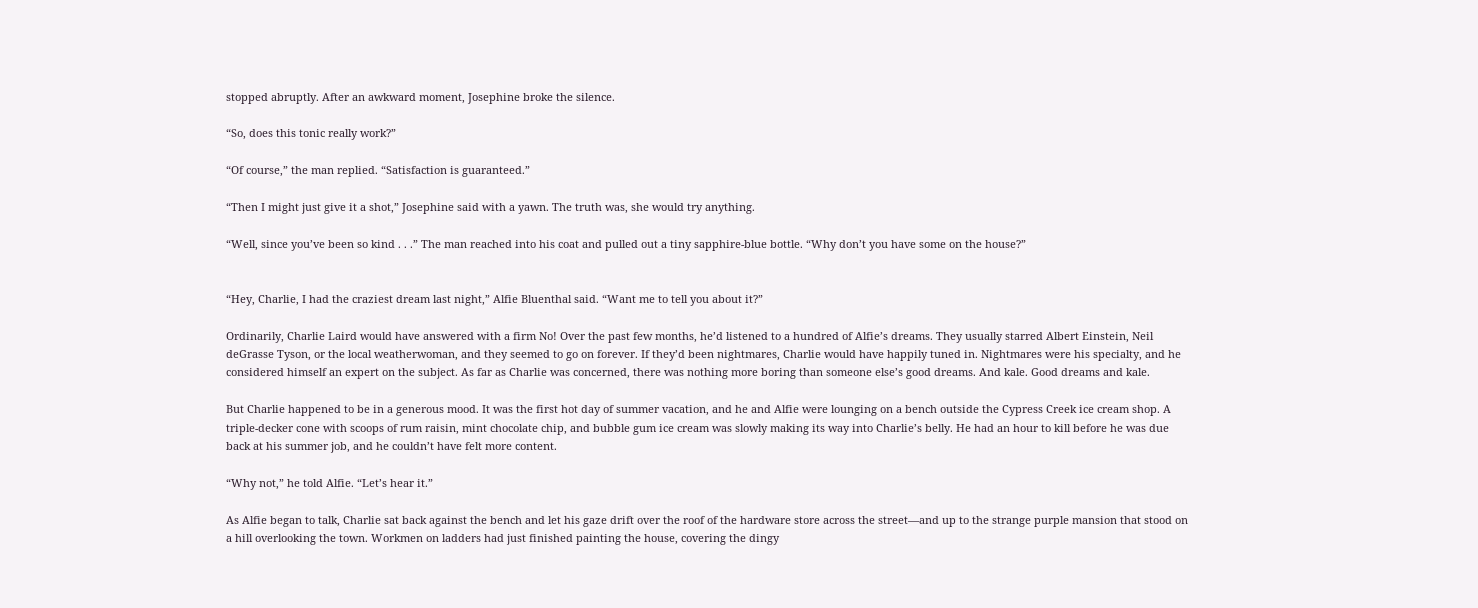stopped abruptly. After an awkward moment, Josephine broke the silence.

“So, does this tonic really work?”

“Of course,” the man replied. “Satisfaction is guaranteed.”

“Then I might just give it a shot,” Josephine said with a yawn. The truth was, she would try anything.

“Well, since you’ve been so kind . . .” The man reached into his coat and pulled out a tiny sapphire-blue bottle. “Why don’t you have some on the house?”


“Hey, Charlie, I had the craziest dream last night,” Alfie Bluenthal said. “Want me to tell you about it?”

Ordinarily, Charlie Laird would have answered with a firm No! Over the past few months, he’d listened to a hundred of Alfie’s dreams. They usually starred Albert Einstein, Neil deGrasse Tyson, or the local weatherwoman, and they seemed to go on forever. If they’d been nightmares, Charlie would have happily tuned in. Nightmares were his specialty, and he considered himself an expert on the subject. As far as Charlie was concerned, there was nothing more boring than someone else’s good dreams. And kale. Good dreams and kale.

But Charlie happened to be in a generous mood. It was the first hot day of summer vacation, and he and Alfie were lounging on a bench outside the Cypress Creek ice cream shop. A triple-decker cone with scoops of rum raisin, mint chocolate chip, and bubble gum ice cream was slowly making its way into Charlie’s belly. He had an hour to kill before he was due back at his summer job, and he couldn’t have felt more content.

“Why not,” he told Alfie. “Let’s hear it.”

As Alfie began to talk, Charlie sat back against the bench and let his gaze drift over the roof of the hardware store across the street—and up to the strange purple mansion that stood on a hill overlooking the town. Workmen on ladders had just finished painting the house, covering the dingy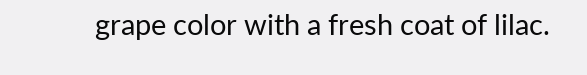grape color with a fresh coat of lilac.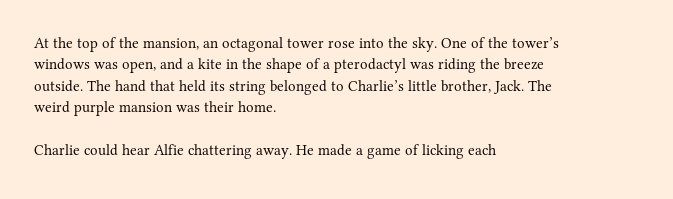At the top of the mansion, an octagonal tower rose into the sky. One of the tower’s windows was open, and a kite in the shape of a pterodactyl was riding the breeze outside. The hand that held its string belonged to Charlie’s little brother, Jack. The weird purple mansion was their home.

Charlie could hear Alfie chattering away. He made a game of licking each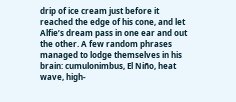drip of ice cream just before it reached the edge of his cone, and let Alfie’s dream pass in one ear and out the other. A few random phrases managed to lodge themselves in his brain: cumulonimbus, El Niño, heat wave, high-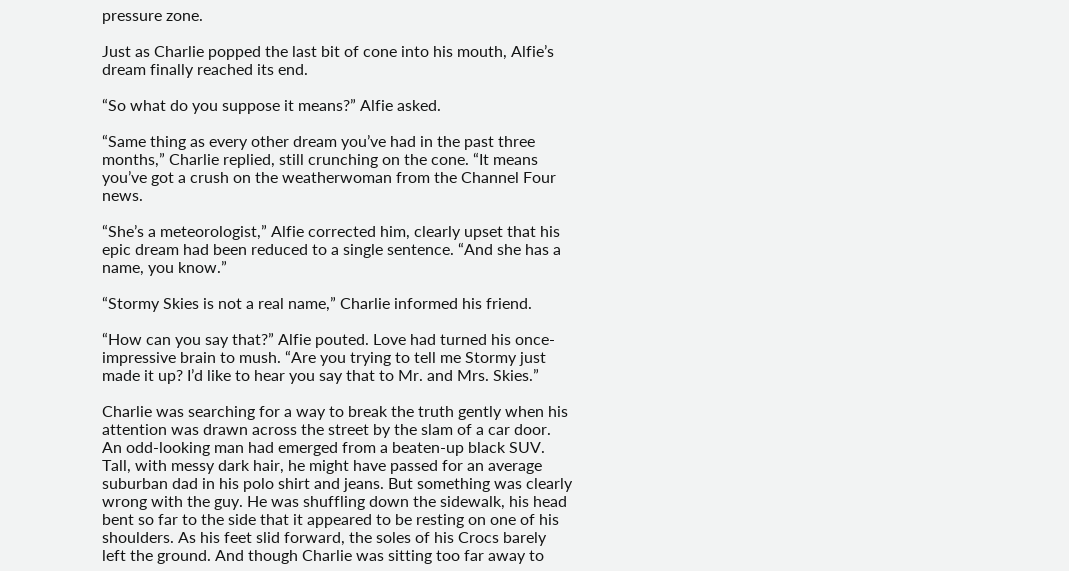pressure zone.

Just as Charlie popped the last bit of cone into his mouth, Alfie’s dream finally reached its end.

“So what do you suppose it means?” Alfie asked.

“Same thing as every other dream you’ve had in the past three months,” Charlie replied, still crunching on the cone. “It means you’ve got a crush on the weatherwoman from the Channel Four news.

“She’s a meteorologist,” Alfie corrected him, clearly upset that his epic dream had been reduced to a single sentence. “And she has a name, you know.”

“Stormy Skies is not a real name,” Charlie informed his friend.

“How can you say that?” Alfie pouted. Love had turned his once-impressive brain to mush. “Are you trying to tell me Stormy just made it up? I’d like to hear you say that to Mr. and Mrs. Skies.”

Charlie was searching for a way to break the truth gently when his attention was drawn across the street by the slam of a car door. An odd-looking man had emerged from a beaten-up black SUV. Tall, with messy dark hair, he might have passed for an average suburban dad in his polo shirt and jeans. But something was clearly wrong with the guy. He was shuffling down the sidewalk, his head bent so far to the side that it appeared to be resting on one of his shoulders. As his feet slid forward, the soles of his Crocs barely left the ground. And though Charlie was sitting too far away to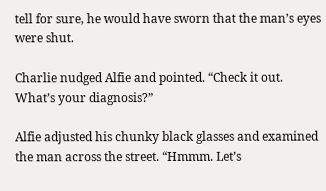tell for sure, he would have sworn that the man’s eyes were shut.

Charlie nudged Alfie and pointed. “Check it out. What’s your diagnosis?”

Alfie adjusted his chunky black glasses and examined the man across the street. “Hmmm. Let’s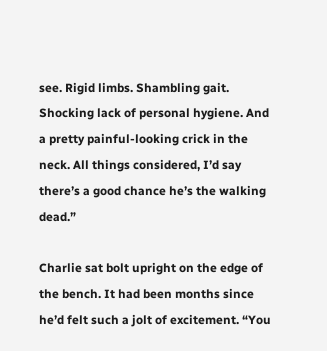see. Rigid limbs. Shambling gait. Shocking lack of personal hygiene. And a pretty painful-looking crick in the neck. All things considered, I’d say there’s a good chance he’s the walking dead.”

Charlie sat bolt upright on the edge of the bench. It had been months since he’d felt such a jolt of excitement. “You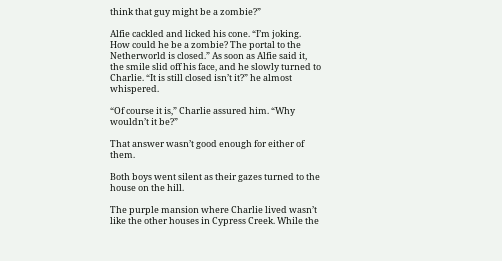think that guy might be a zombie?”

Alfie cackled and licked his cone. “I’m joking. How could he be a zombie? The portal to the Netherworld is closed.” As soon as Alfie said it, the smile slid off his face, and he slowly turned to Charlie. “It is still closed isn’t it?” he almost whispered.

“Of course it is,” Charlie assured him. “Why wouldn’t it be?”

That answer wasn’t good enough for either of them.

Both boys went silent as their gazes turned to the house on the hill.

The purple mansion where Charlie lived wasn’t like the other houses in Cypress Creek. While the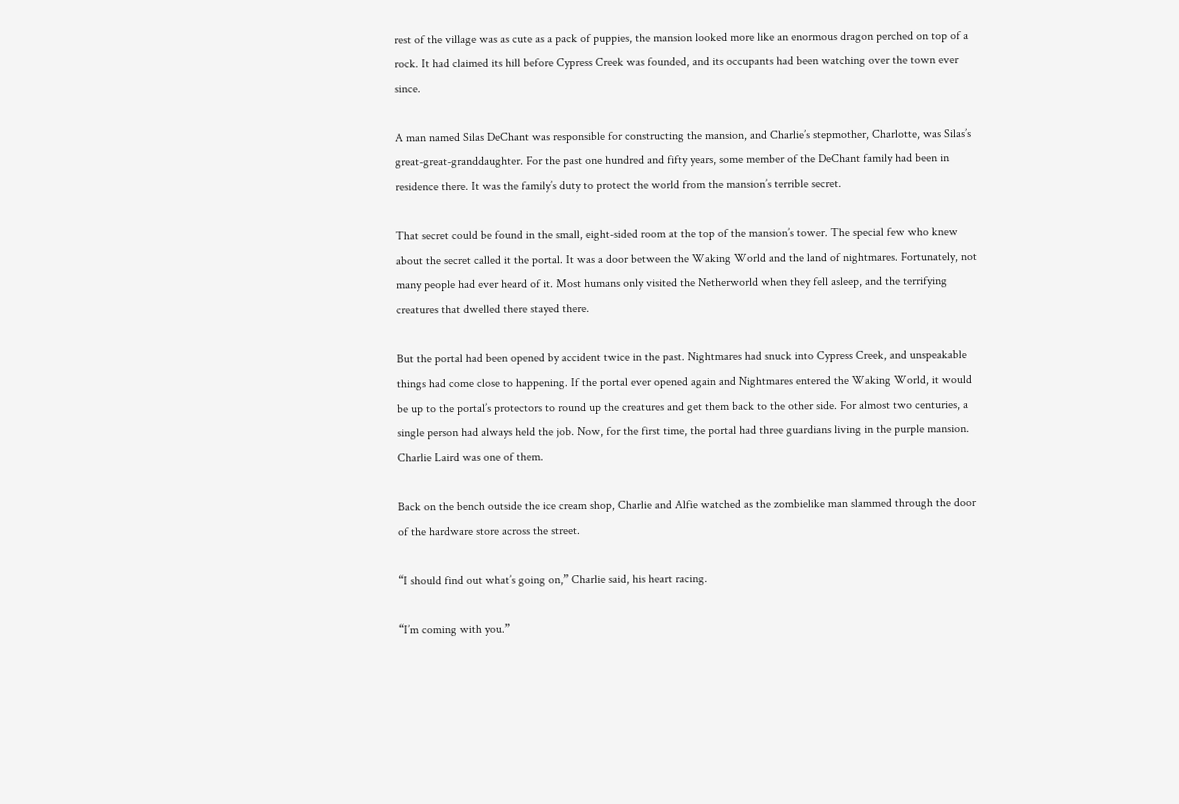rest of the village was as cute as a pack of puppies, the mansion looked more like an enormous dragon perched on top of a rock. It had claimed its hill before Cypress Creek was founded, and its occupants had been watching over the town ever since.

A man named Silas DeChant was responsible for constructing the mansion, and Charlie’s stepmother, Charlotte, was Silas’s great-great-granddaughter. For the past one hundred and fifty years, some member of the DeChant family had been in residence there. It was the family’s duty to protect the world from the mansion’s terrible secret.

That secret could be found in the small, eight-sided room at the top of the mansion’s tower. The special few who knew about the secret called it the portal. It was a door between the Waking World and the land of nightmares. Fortunately, not many people had ever heard of it. Most humans only visited the Netherworld when they fell asleep, and the terrifying creatures that dwelled there stayed there.

But the portal had been opened by accident twice in the past. Nightmares had snuck into Cypress Creek, and unspeakable things had come close to happening. If the portal ever opened again and Nightmares entered the Waking World, it would be up to the portal’s protectors to round up the creatures and get them back to the other side. For almost two centuries, a single person had always held the job. Now, for the first time, the portal had three guardians living in the purple mansion. Charlie Laird was one of them.

Back on the bench outside the ice cream shop, Charlie and Alfie watched as the zombielike man slammed through the door of the hardware store across the street.

“I should find out what’s going on,” Charlie said, his heart racing.

“I’m coming with you.”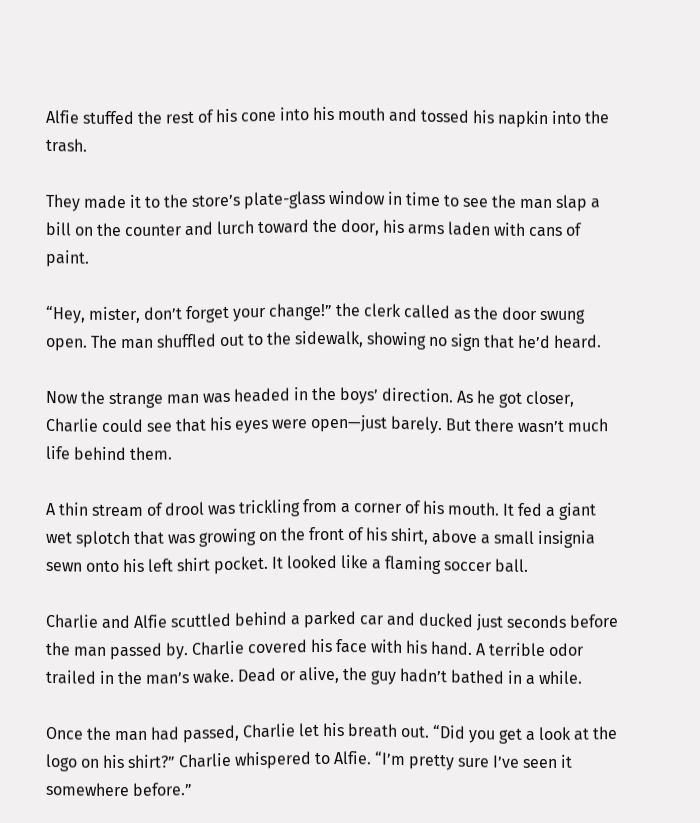Alfie stuffed the rest of his cone into his mouth and tossed his napkin into the trash.

They made it to the store’s plate-glass window in time to see the man slap a bill on the counter and lurch toward the door, his arms laden with cans of paint.

“Hey, mister, don’t forget your change!” the clerk called as the door swung open. The man shuffled out to the sidewalk, showing no sign that he’d heard.

Now the strange man was headed in the boys’ direction. As he got closer, Charlie could see that his eyes were open—just barely. But there wasn’t much life behind them.

A thin stream of drool was trickling from a corner of his mouth. It fed a giant wet splotch that was growing on the front of his shirt, above a small insignia sewn onto his left shirt pocket. It looked like a flaming soccer ball.

Charlie and Alfie scuttled behind a parked car and ducked just seconds before the man passed by. Charlie covered his face with his hand. A terrible odor trailed in the man’s wake. Dead or alive, the guy hadn’t bathed in a while.

Once the man had passed, Charlie let his breath out. “Did you get a look at the logo on his shirt?” Charlie whispered to Alfie. “I’m pretty sure I’ve seen it somewhere before.”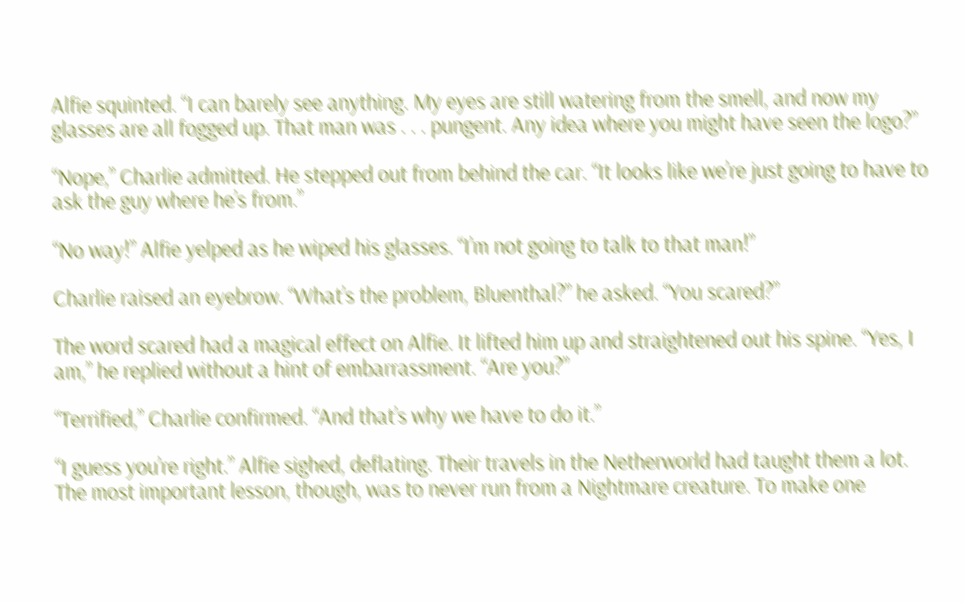Alfie squinted. “I can barely see anything. My eyes are still watering from the smell, and now my glasses are all fogged up. That man was . . . pungent. Any idea where you might have seen the logo?”

“Nope,” Charlie admitted. He stepped out from behind the car. “It looks like we’re just going to have to ask the guy where he’s from.”

“No way!” Alfie yelped as he wiped his glasses. “I’m not going to talk to that man!”

Charlie raised an eyebrow. “What’s the problem, Bluenthal?” he asked. “You scared?”

The word scared had a magical effect on Alfie. It lifted him up and straightened out his spine. “Yes, I am,” he replied without a hint of embarrassment. “Are you?”

“Terrified,” Charlie confirmed. “And that’s why we have to do it.”

“I guess you’re right.” Alfie sighed, deflating. Their travels in the Netherworld had taught them a lot. The most important lesson, though, was to never run from a Nightmare creature. To make one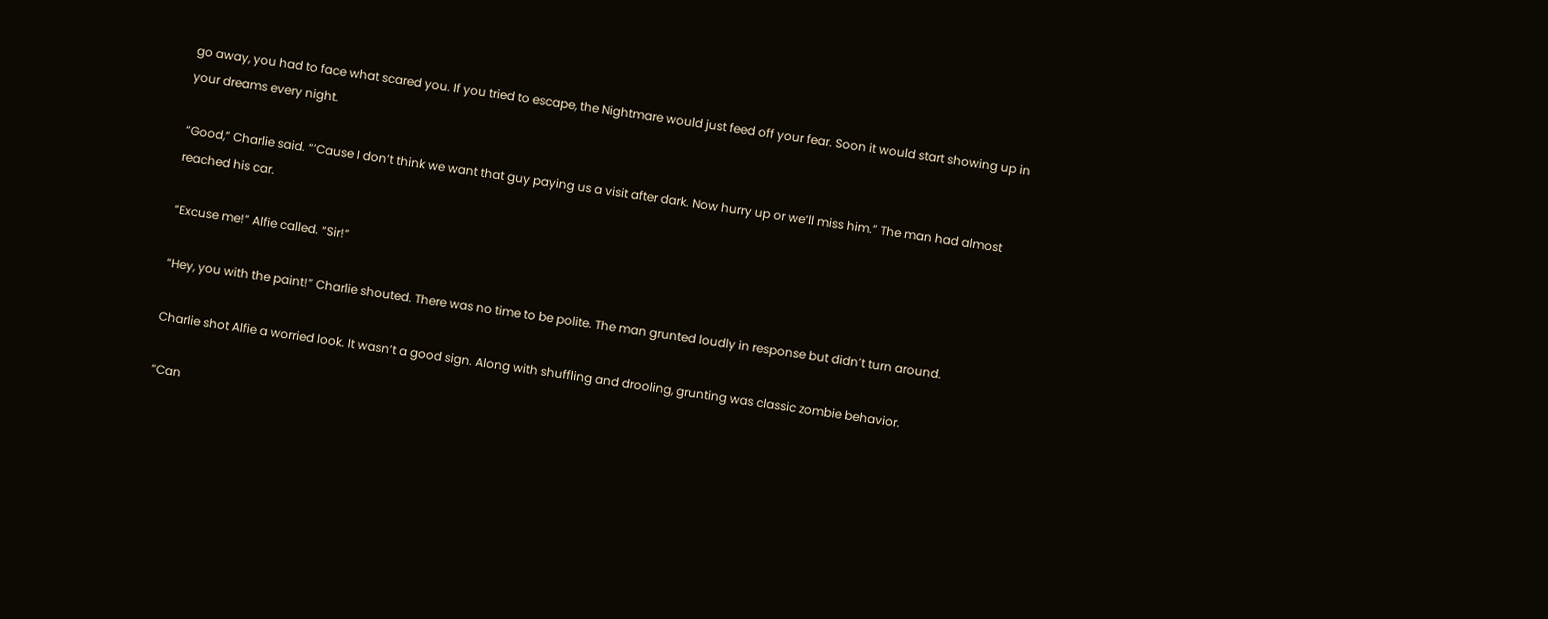go away, you had to face what scared you. If you tried to escape, the Nightmare would just feed off your fear. Soon it would start showing up in your dreams every night.

“Good,” Charlie said. “’Cause I don’t think we want that guy paying us a visit after dark. Now hurry up or we’ll miss him.” The man had almost reached his car.

“Excuse me!” Alfie called. “Sir!”

“Hey, you with the paint!” Charlie shouted. There was no time to be polite. The man grunted loudly in response but didn’t turn around.

Charlie shot Alfie a worried look. It wasn’t a good sign. Along with shuffling and drooling, grunting was classic zombie behavior.

“Can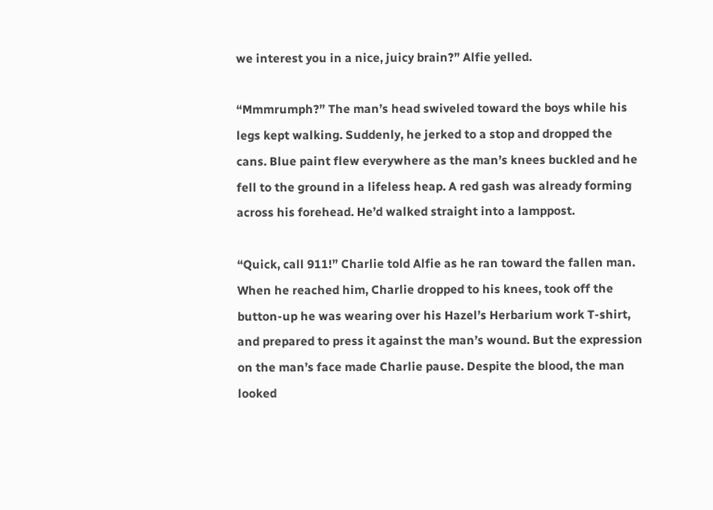we interest you in a nice, juicy brain?” Alfie yelled.

“Mmmrumph?” The man’s head swiveled toward the boys while his legs kept walking. Suddenly, he jerked to a stop and dropped the cans. Blue paint flew everywhere as the man’s knees buckled and he fell to the ground in a lifeless heap. A red gash was already forming across his forehead. He’d walked straight into a lamppost.

“Quick, call 911!” Charlie told Alfie as he ran toward the fallen man. When he reached him, Charlie dropped to his knees, took off the button-up he was wearing over his Hazel’s Herbarium work T-shirt, and prepared to press it against the man’s wound. But the expression on the man’s face made Charlie pause. Despite the blood, the man looked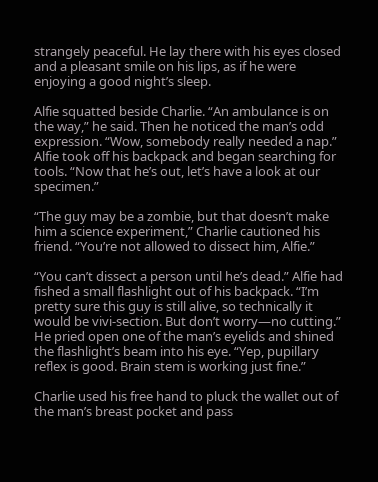strangely peaceful. He lay there with his eyes closed and a pleasant smile on his lips, as if he were enjoying a good night’s sleep.

Alfie squatted beside Charlie. “An ambulance is on the way,” he said. Then he noticed the man’s odd expression. “Wow, somebody really needed a nap.” Alfie took off his backpack and began searching for tools. “Now that he’s out, let’s have a look at our specimen.”

“The guy may be a zombie, but that doesn’t make him a science experiment,” Charlie cautioned his friend. “You’re not allowed to dissect him, Alfie.”

“You can’t dissect a person until he’s dead.” Alfie had fished a small flashlight out of his backpack. “I’m pretty sure this guy is still alive, so technically it would be vivi-section. But don’t worry—no cutting.” He pried open one of the man’s eyelids and shined the flashlight’s beam into his eye. “Yep, pupillary reflex is good. Brain stem is working just fine.”

Charlie used his free hand to pluck the wallet out of the man’s breast pocket and pass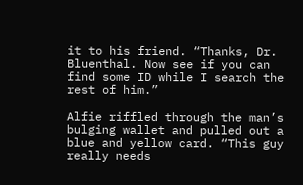it to his friend. “Thanks, Dr. Bluenthal. Now see if you can find some ID while I search the rest of him.”

Alfie riffled through the man’s bulging wallet and pulled out a blue and yellow card. “This guy really needs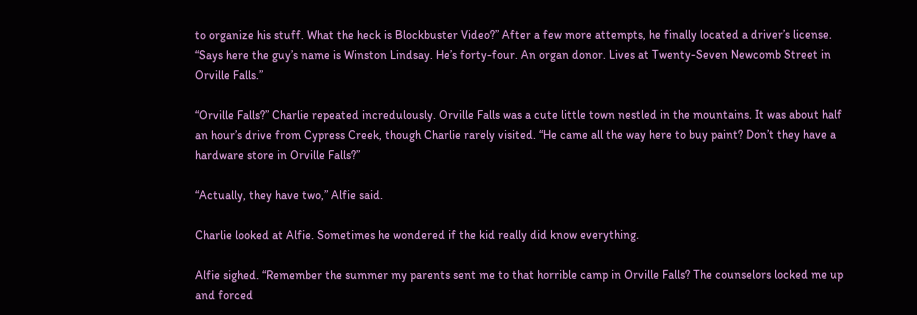to organize his stuff. What the heck is Blockbuster Video?” After a few more attempts, he finally located a driver’s license. “Says here the guy’s name is Winston Lindsay. He’s forty-four. An organ donor. Lives at Twenty-Seven Newcomb Street in Orville Falls.”

“Orville Falls?” Charlie repeated incredulously. Orville Falls was a cute little town nestled in the mountains. It was about half an hour’s drive from Cypress Creek, though Charlie rarely visited. “He came all the way here to buy paint? Don’t they have a hardware store in Orville Falls?”

“Actually, they have two,” Alfie said.

Charlie looked at Alfie. Sometimes he wondered if the kid really did know everything.

Alfie sighed. “Remember the summer my parents sent me to that horrible camp in Orville Falls? The counselors locked me up and forced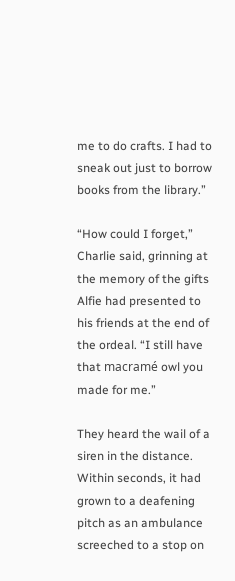me to do crafts. I had to sneak out just to borrow books from the library.”

“How could I forget,” Charlie said, grinning at the memory of the gifts Alfie had presented to his friends at the end of the ordeal. “I still have that macramé owl you made for me.”

They heard the wail of a siren in the distance. Within seconds, it had grown to a deafening pitch as an ambulance screeched to a stop on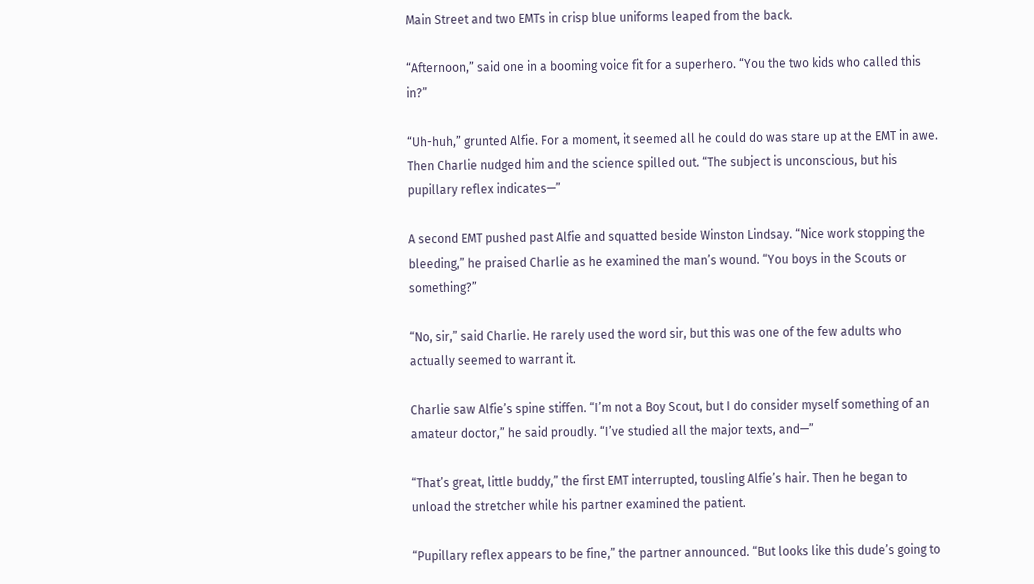Main Street and two EMTs in crisp blue uniforms leaped from the back.

“Afternoon,” said one in a booming voice fit for a superhero. “You the two kids who called this in?”

“Uh-huh,” grunted Alfie. For a moment, it seemed all he could do was stare up at the EMT in awe. Then Charlie nudged him and the science spilled out. “The subject is unconscious, but his pupillary reflex indicates—”

A second EMT pushed past Alfie and squatted beside Winston Lindsay. “Nice work stopping the bleeding,” he praised Charlie as he examined the man’s wound. “You boys in the Scouts or something?”

“No, sir,” said Charlie. He rarely used the word sir, but this was one of the few adults who actually seemed to warrant it.

Charlie saw Alfie’s spine stiffen. “I’m not a Boy Scout, but I do consider myself something of an amateur doctor,” he said proudly. “I’ve studied all the major texts, and—”

“That’s great, little buddy,” the first EMT interrupted, tousling Alfie’s hair. Then he began to unload the stretcher while his partner examined the patient.

“Pupillary reflex appears to be fine,” the partner announced. “But looks like this dude’s going to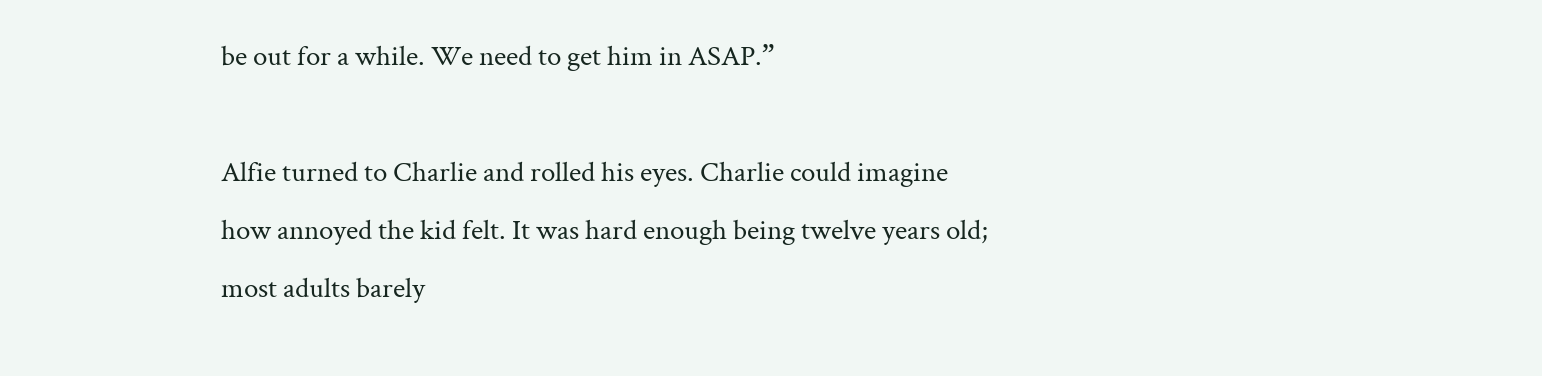be out for a while. We need to get him in ASAP.”

Alfie turned to Charlie and rolled his eyes. Charlie could imagine how annoyed the kid felt. It was hard enough being twelve years old; most adults barely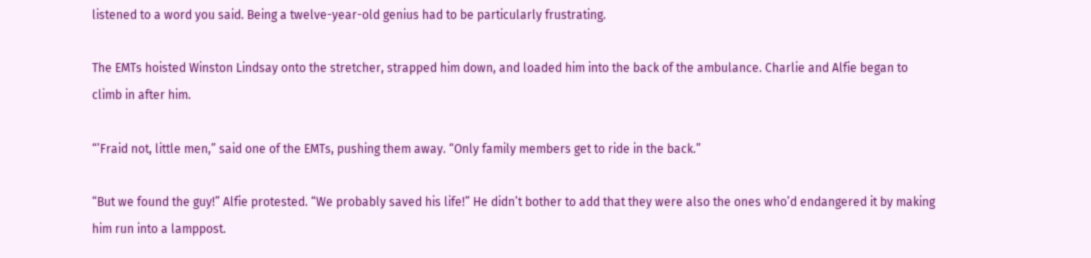listened to a word you said. Being a twelve-year-old genius had to be particularly frustrating.

The EMTs hoisted Winston Lindsay onto the stretcher, strapped him down, and loaded him into the back of the ambulance. Charlie and Alfie began to climb in after him.

“’Fraid not, little men,” said one of the EMTs, pushing them away. “Only family members get to ride in the back.”

“But we found the guy!” Alfie protested. “We probably saved his life!” He didn’t bother to add that they were also the ones who’d endangered it by making him run into a lamppost.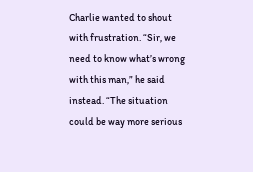Charlie wanted to shout with frustration. “Sir, we need to know what’s wrong with this man,” he said instead. “The situation could be way more serious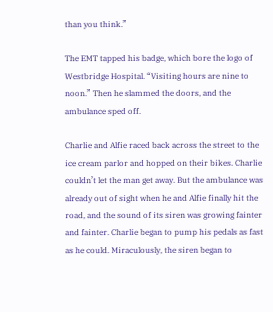than you think.”

The EMT tapped his badge, which bore the logo of Westbridge Hospital. “Visiting hours are nine to noon.” Then he slammed the doors, and the ambulance sped off.

Charlie and Alfie raced back across the street to the ice cream parlor and hopped on their bikes. Charlie couldn’t let the man get away. But the ambulance was already out of sight when he and Alfie finally hit the road, and the sound of its siren was growing fainter and fainter. Charlie began to pump his pedals as fast as he could. Miraculously, the siren began to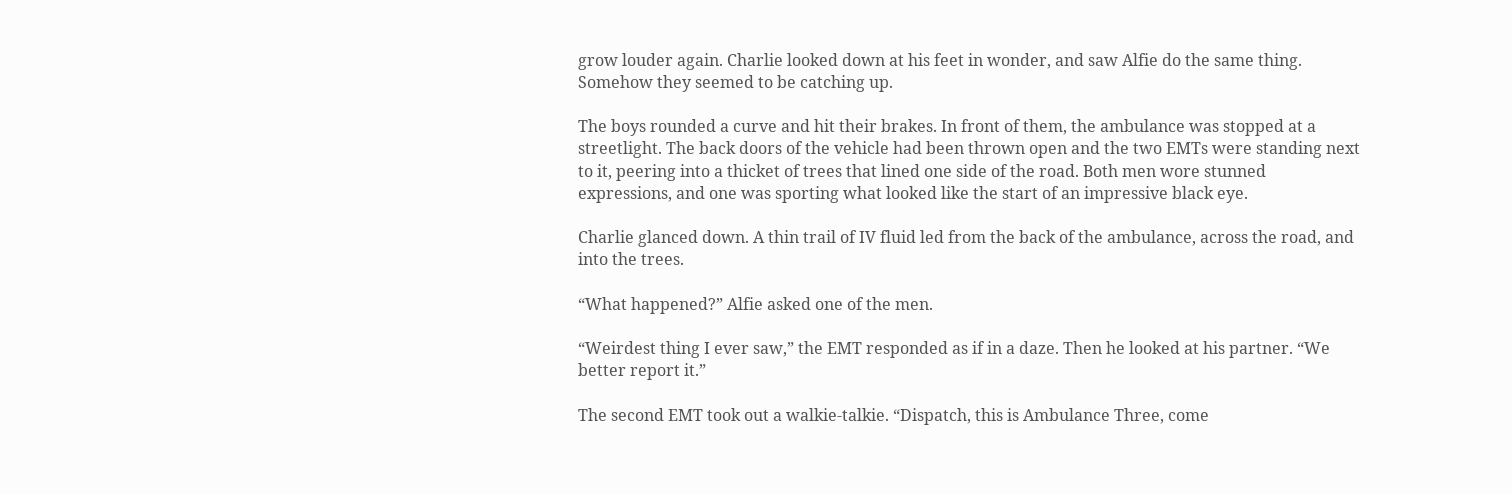grow louder again. Charlie looked down at his feet in wonder, and saw Alfie do the same thing. Somehow they seemed to be catching up.

The boys rounded a curve and hit their brakes. In front of them, the ambulance was stopped at a streetlight. The back doors of the vehicle had been thrown open and the two EMTs were standing next to it, peering into a thicket of trees that lined one side of the road. Both men wore stunned expressions, and one was sporting what looked like the start of an impressive black eye.

Charlie glanced down. A thin trail of IV fluid led from the back of the ambulance, across the road, and into the trees.

“What happened?” Alfie asked one of the men.

“Weirdest thing I ever saw,” the EMT responded as if in a daze. Then he looked at his partner. “We better report it.”

The second EMT took out a walkie-talkie. “Dispatch, this is Ambulance Three, come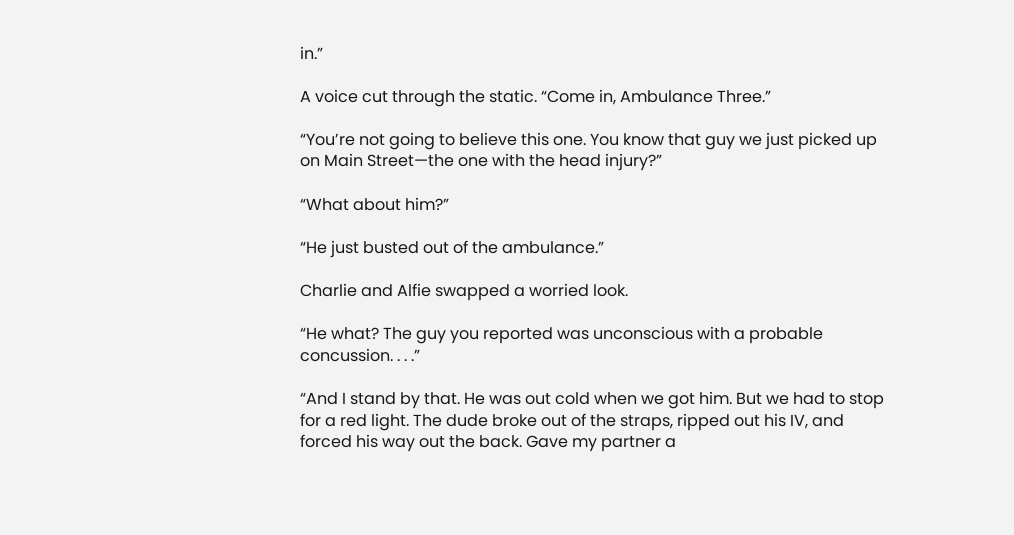in.”

A voice cut through the static. “Come in, Ambulance Three.”

“You’re not going to believe this one. You know that guy we just picked up on Main Street—the one with the head injury?”

“What about him?”

“He just busted out of the ambulance.”

Charlie and Alfie swapped a worried look.

“He what? The guy you reported was unconscious with a probable concussion. . . .”

“And I stand by that. He was out cold when we got him. But we had to stop for a red light. The dude broke out of the straps, ripped out his IV, and forced his way out the back. Gave my partner a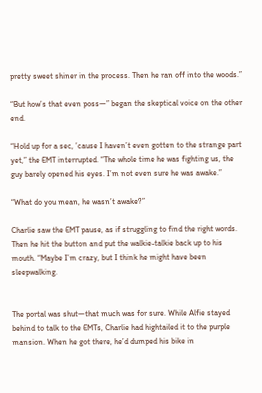pretty sweet shiner in the process. Then he ran off into the woods.”

“But how’s that even poss—” began the skeptical voice on the other end.

“Hold up for a sec, ’cause I haven’t even gotten to the strange part yet,” the EMT interrupted. “The whole time he was fighting us, the guy barely opened his eyes. I’m not even sure he was awake.”

“What do you mean, he wasn’t awake?”

Charlie saw the EMT pause, as if struggling to find the right words. Then he hit the button and put the walkie-talkie back up to his mouth. “Maybe I’m crazy, but I think he might have been sleepwalking.


The portal was shut—that much was for sure. While Alfie stayed behind to talk to the EMTs, Charlie had hightailed it to the purple mansion. When he got there, he’d dumped his bike in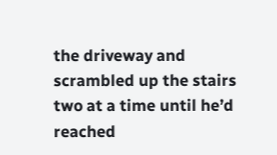the driveway and scrambled up the stairs two at a time until he’d reached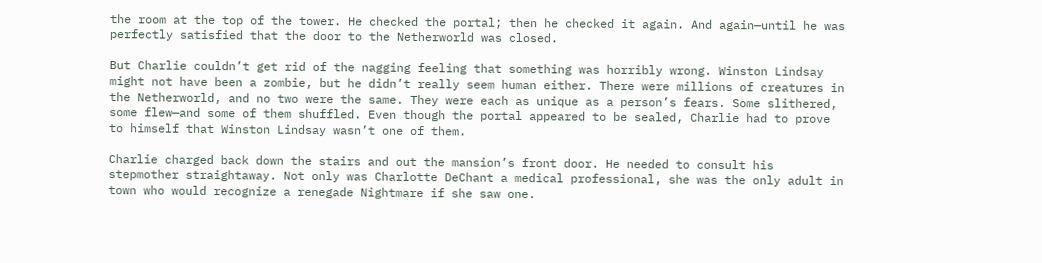the room at the top of the tower. He checked the portal; then he checked it again. And again—until he was perfectly satisfied that the door to the Netherworld was closed.

But Charlie couldn’t get rid of the nagging feeling that something was horribly wrong. Winston Lindsay might not have been a zombie, but he didn’t really seem human either. There were millions of creatures in the Netherworld, and no two were the same. They were each as unique as a person’s fears. Some slithered, some flew—and some of them shuffled. Even though the portal appeared to be sealed, Charlie had to prove to himself that Winston Lindsay wasn’t one of them.

Charlie charged back down the stairs and out the mansion’s front door. He needed to consult his stepmother straightaway. Not only was Charlotte DeChant a medical professional, she was the only adult in town who would recognize a renegade Nightmare if she saw one.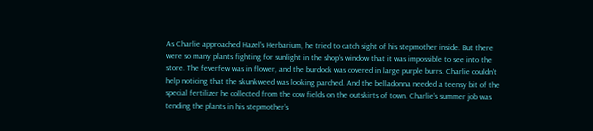As Charlie approached Hazel’s Herbarium, he tried to catch sight of his stepmother inside. But there were so many plants fighting for sunlight in the shop’s window that it was impossible to see into the store. The feverfew was in flower, and the burdock was covered in large purple burrs. Charlie couldn’t help noticing that the skunkweed was looking parched. And the belladonna needed a teensy bit of the special fertilizer he collected from the cow fields on the outskirts of town. Charlie’s summer job was tending the plants in his stepmother’s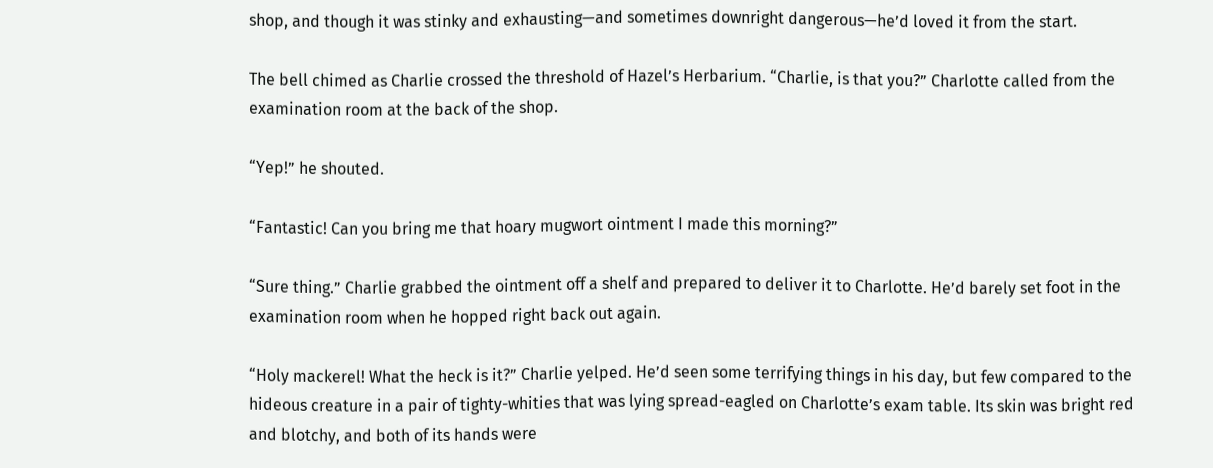shop, and though it was stinky and exhausting—and sometimes downright dangerous—he’d loved it from the start.

The bell chimed as Charlie crossed the threshold of Hazel’s Herbarium. “Charlie, is that you?” Charlotte called from the examination room at the back of the shop.

“Yep!” he shouted.

“Fantastic! Can you bring me that hoary mugwort ointment I made this morning?”

“Sure thing.” Charlie grabbed the ointment off a shelf and prepared to deliver it to Charlotte. He’d barely set foot in the examination room when he hopped right back out again.

“Holy mackerel! What the heck is it?” Charlie yelped. He’d seen some terrifying things in his day, but few compared to the hideous creature in a pair of tighty-whities that was lying spread-eagled on Charlotte’s exam table. Its skin was bright red and blotchy, and both of its hands were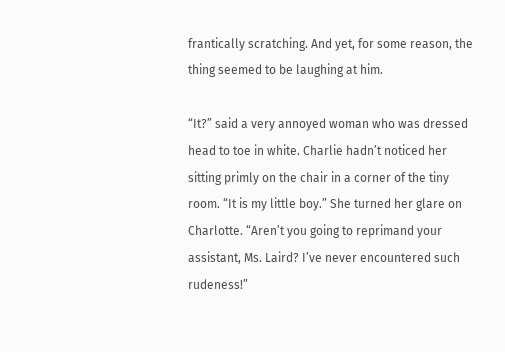frantically scratching. And yet, for some reason, the thing seemed to be laughing at him.

“It?” said a very annoyed woman who was dressed head to toe in white. Charlie hadn’t noticed her sitting primly on the chair in a corner of the tiny room. “It is my little boy.” She turned her glare on Charlotte. “Aren’t you going to reprimand your assistant, Ms. Laird? I’ve never encountered such rudeness!”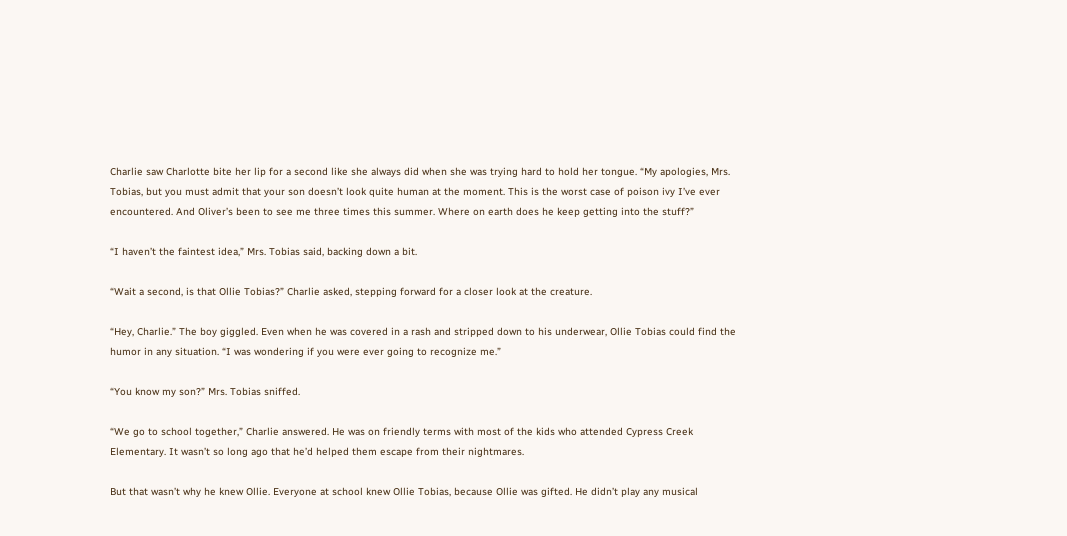Charlie saw Charlotte bite her lip for a second like she always did when she was trying hard to hold her tongue. “My apologies, Mrs. Tobias, but you must admit that your son doesn’t look quite human at the moment. This is the worst case of poison ivy I’ve ever encountered. And Oliver’s been to see me three times this summer. Where on earth does he keep getting into the stuff?”

“I haven’t the faintest idea,” Mrs. Tobias said, backing down a bit.

“Wait a second, is that Ollie Tobias?” Charlie asked, stepping forward for a closer look at the creature.

“Hey, Charlie.” The boy giggled. Even when he was covered in a rash and stripped down to his underwear, Ollie Tobias could find the humor in any situation. “I was wondering if you were ever going to recognize me.”

“You know my son?” Mrs. Tobias sniffed.

“We go to school together,” Charlie answered. He was on friendly terms with most of the kids who attended Cypress Creek Elementary. It wasn’t so long ago that he’d helped them escape from their nightmares.

But that wasn’t why he knew Ollie. Everyone at school knew Ollie Tobias, because Ollie was gifted. He didn’t play any musical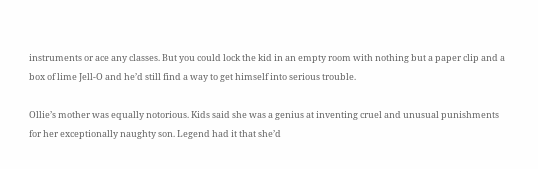instruments or ace any classes. But you could lock the kid in an empty room with nothing but a paper clip and a box of lime Jell-O and he’d still find a way to get himself into serious trouble.

Ollie’s mother was equally notorious. Kids said she was a genius at inventing cruel and unusual punishments for her exceptionally naughty son. Legend had it that she’d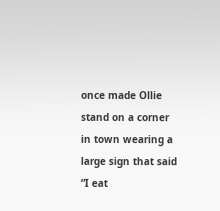once made Ollie stand on a corner in town wearing a large sign that said “I eat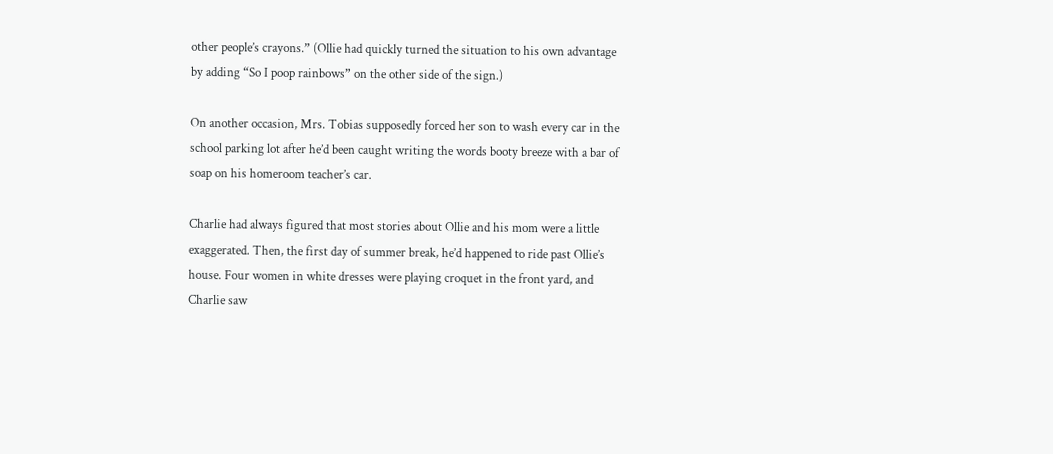other people’s crayons.” (Ollie had quickly turned the situation to his own advantage by adding “So I poop rainbows” on the other side of the sign.)

On another occasion, Mrs. Tobias supposedly forced her son to wash every car in the school parking lot after he’d been caught writing the words booty breeze with a bar of soap on his homeroom teacher’s car.

Charlie had always figured that most stories about Ollie and his mom were a little exaggerated. Then, the first day of summer break, he’d happened to ride past Ollie’s house. Four women in white dresses were playing croquet in the front yard, and Charlie saw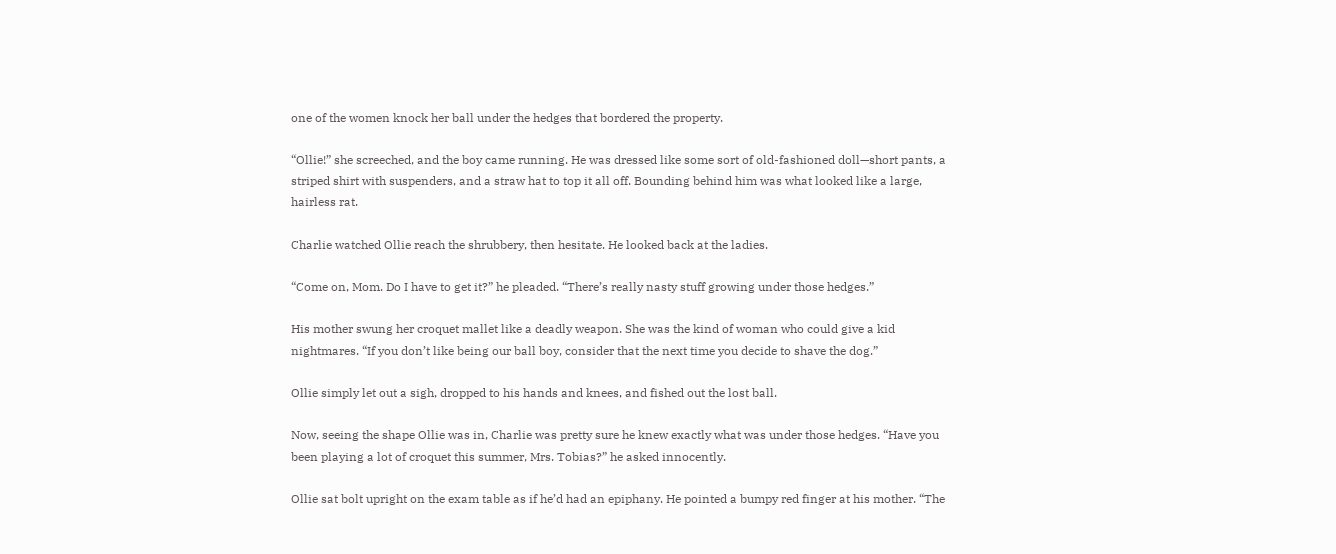one of the women knock her ball under the hedges that bordered the property.

“Ollie!” she screeched, and the boy came running. He was dressed like some sort of old-fashioned doll—short pants, a striped shirt with suspenders, and a straw hat to top it all off. Bounding behind him was what looked like a large, hairless rat.

Charlie watched Ollie reach the shrubbery, then hesitate. He looked back at the ladies.

“Come on, Mom. Do I have to get it?” he pleaded. “There’s really nasty stuff growing under those hedges.”

His mother swung her croquet mallet like a deadly weapon. She was the kind of woman who could give a kid nightmares. “If you don’t like being our ball boy, consider that the next time you decide to shave the dog.”

Ollie simply let out a sigh, dropped to his hands and knees, and fished out the lost ball.

Now, seeing the shape Ollie was in, Charlie was pretty sure he knew exactly what was under those hedges. “Have you been playing a lot of croquet this summer, Mrs. Tobias?” he asked innocently.

Ollie sat bolt upright on the exam table as if he’d had an epiphany. He pointed a bumpy red finger at his mother. “The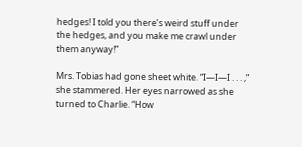hedges! I told you there’s weird stuff under the hedges, and you make me crawl under them anyway!”

Mrs. Tobias had gone sheet white. “I—I—I . . . ,” she stammered. Her eyes narrowed as she turned to Charlie. “How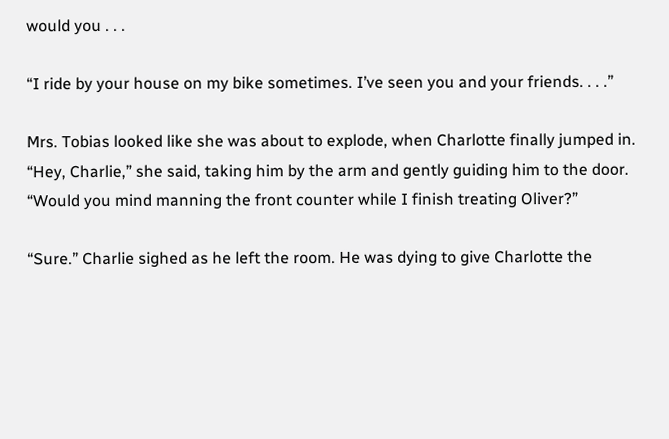would you . . .

“I ride by your house on my bike sometimes. I’ve seen you and your friends. . . .”

Mrs. Tobias looked like she was about to explode, when Charlotte finally jumped in. “Hey, Charlie,” she said, taking him by the arm and gently guiding him to the door. “Would you mind manning the front counter while I finish treating Oliver?”

“Sure.” Charlie sighed as he left the room. He was dying to give Charlotte the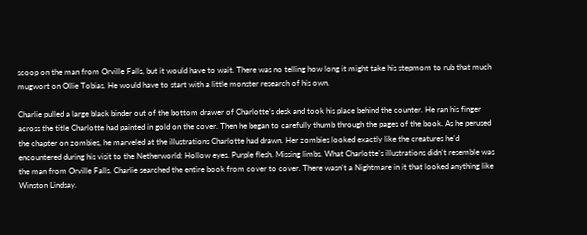scoop on the man from Orville Falls, but it would have to wait. There was no telling how long it might take his stepmom to rub that much mugwort on Ollie Tobias. He would have to start with a little monster research of his own.

Charlie pulled a large black binder out of the bottom drawer of Charlotte’s desk and took his place behind the counter. He ran his finger across the title Charlotte had painted in gold on the cover. Then he began to carefully thumb through the pages of the book. As he perused the chapter on zombies, he marveled at the illustrations Charlotte had drawn. Her zombies looked exactly like the creatures he’d encountered during his visit to the Netherworld: Hollow eyes. Purple flesh. Missing limbs. What Charlotte’s illustrations didn’t resemble was the man from Orville Falls. Charlie searched the entire book from cover to cover. There wasn’t a Nightmare in it that looked anything like Winston Lindsay.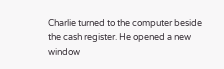Charlie turned to the computer beside the cash register. He opened a new window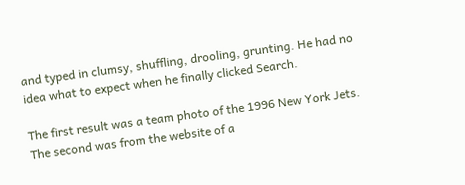and typed in clumsy, shuffling, drooling, grunting. He had no idea what to expect when he finally clicked Search.

The first result was a team photo of the 1996 New York Jets. The second was from the website of a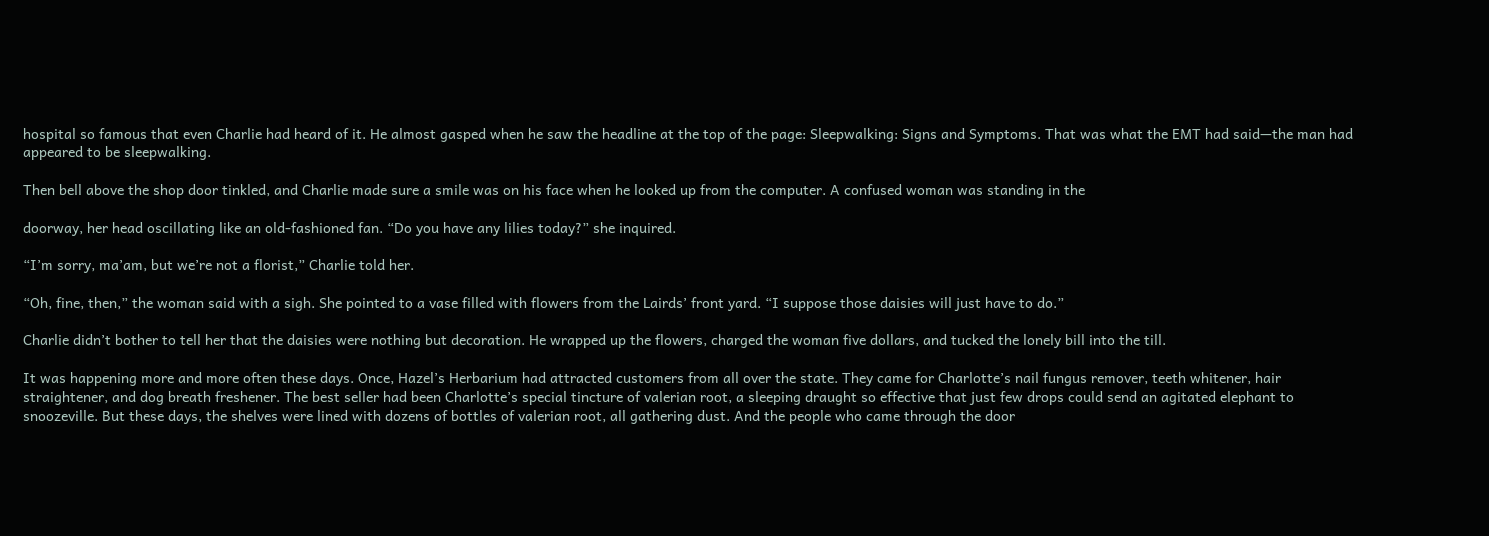hospital so famous that even Charlie had heard of it. He almost gasped when he saw the headline at the top of the page: Sleepwalking: Signs and Symptoms. That was what the EMT had said—the man had appeared to be sleepwalking.

Then bell above the shop door tinkled, and Charlie made sure a smile was on his face when he looked up from the computer. A confused woman was standing in the

doorway, her head oscillating like an old-fashioned fan. “Do you have any lilies today?” she inquired.

“I’m sorry, ma’am, but we’re not a florist,” Charlie told her.

“Oh, fine, then,” the woman said with a sigh. She pointed to a vase filled with flowers from the Lairds’ front yard. “I suppose those daisies will just have to do.”

Charlie didn’t bother to tell her that the daisies were nothing but decoration. He wrapped up the flowers, charged the woman five dollars, and tucked the lonely bill into the till.

It was happening more and more often these days. Once, Hazel’s Herbarium had attracted customers from all over the state. They came for Charlotte’s nail fungus remover, teeth whitener, hair straightener, and dog breath freshener. The best seller had been Charlotte’s special tincture of valerian root, a sleeping draught so effective that just few drops could send an agitated elephant to snoozeville. But these days, the shelves were lined with dozens of bottles of valerian root, all gathering dust. And the people who came through the door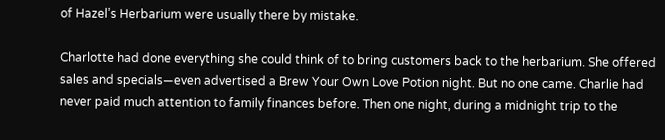of Hazel’s Herbarium were usually there by mistake.

Charlotte had done everything she could think of to bring customers back to the herbarium. She offered sales and specials—even advertised a Brew Your Own Love Potion night. But no one came. Charlie had never paid much attention to family finances before. Then one night, during a midnight trip to the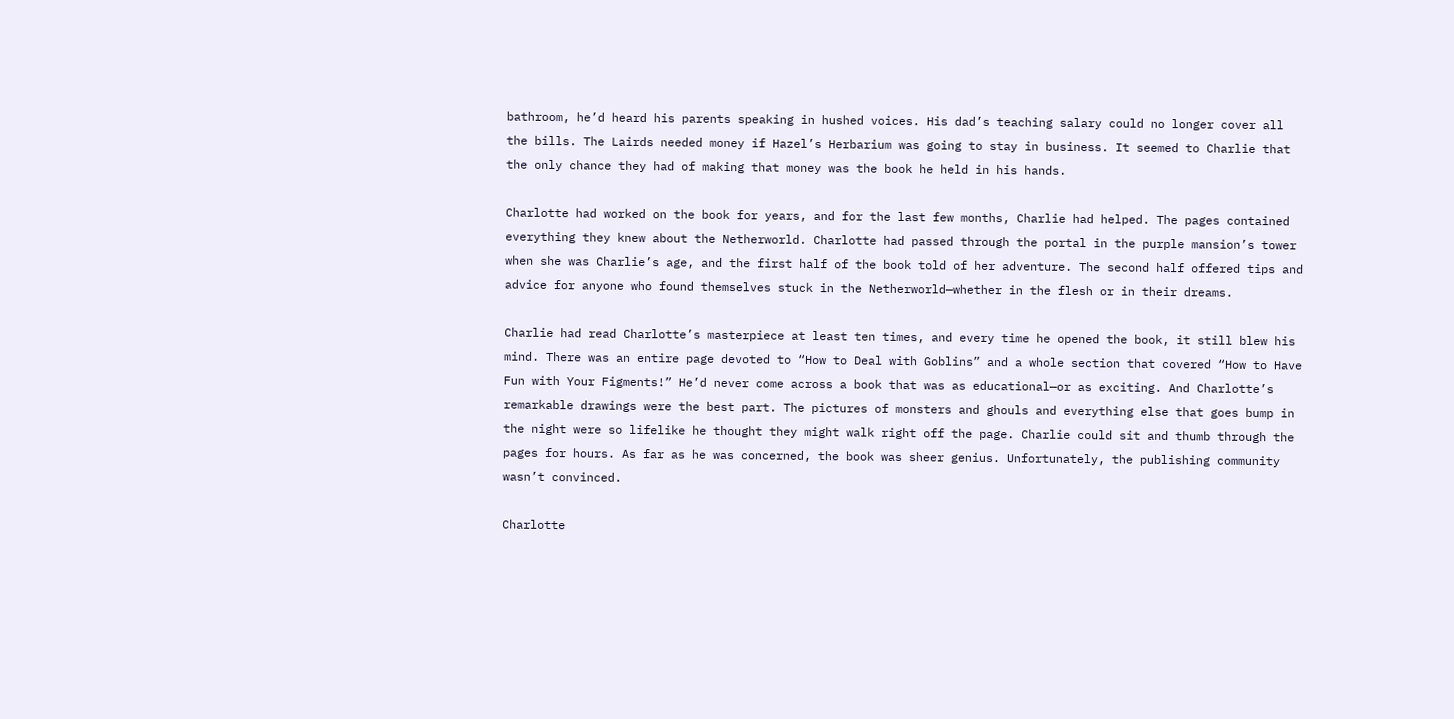bathroom, he’d heard his parents speaking in hushed voices. His dad’s teaching salary could no longer cover all the bills. The Lairds needed money if Hazel’s Herbarium was going to stay in business. It seemed to Charlie that the only chance they had of making that money was the book he held in his hands.

Charlotte had worked on the book for years, and for the last few months, Charlie had helped. The pages contained everything they knew about the Netherworld. Charlotte had passed through the portal in the purple mansion’s tower when she was Charlie’s age, and the first half of the book told of her adventure. The second half offered tips and advice for anyone who found themselves stuck in the Netherworld—whether in the flesh or in their dreams.

Charlie had read Charlotte’s masterpiece at least ten times, and every time he opened the book, it still blew his mind. There was an entire page devoted to “How to Deal with Goblins” and a whole section that covered “How to Have Fun with Your Figments!” He’d never come across a book that was as educational—or as exciting. And Charlotte’s remarkable drawings were the best part. The pictures of monsters and ghouls and everything else that goes bump in the night were so lifelike he thought they might walk right off the page. Charlie could sit and thumb through the pages for hours. As far as he was concerned, the book was sheer genius. Unfortunately, the publishing community wasn’t convinced.

Charlotte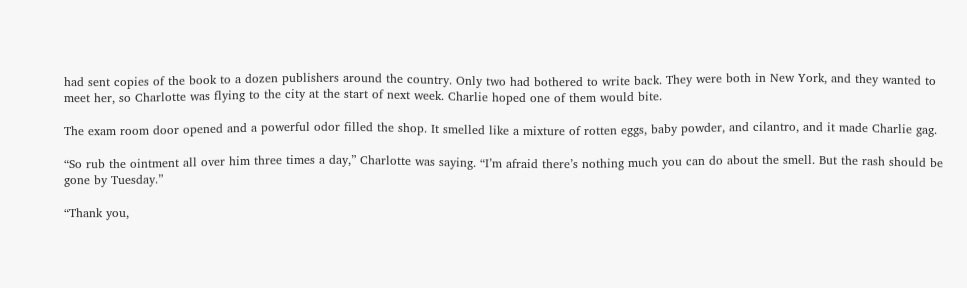had sent copies of the book to a dozen publishers around the country. Only two had bothered to write back. They were both in New York, and they wanted to meet her, so Charlotte was flying to the city at the start of next week. Charlie hoped one of them would bite.

The exam room door opened and a powerful odor filled the shop. It smelled like a mixture of rotten eggs, baby powder, and cilantro, and it made Charlie gag.

“So rub the ointment all over him three times a day,” Charlotte was saying. “I’m afraid there’s nothing much you can do about the smell. But the rash should be gone by Tuesday.”

“Thank you,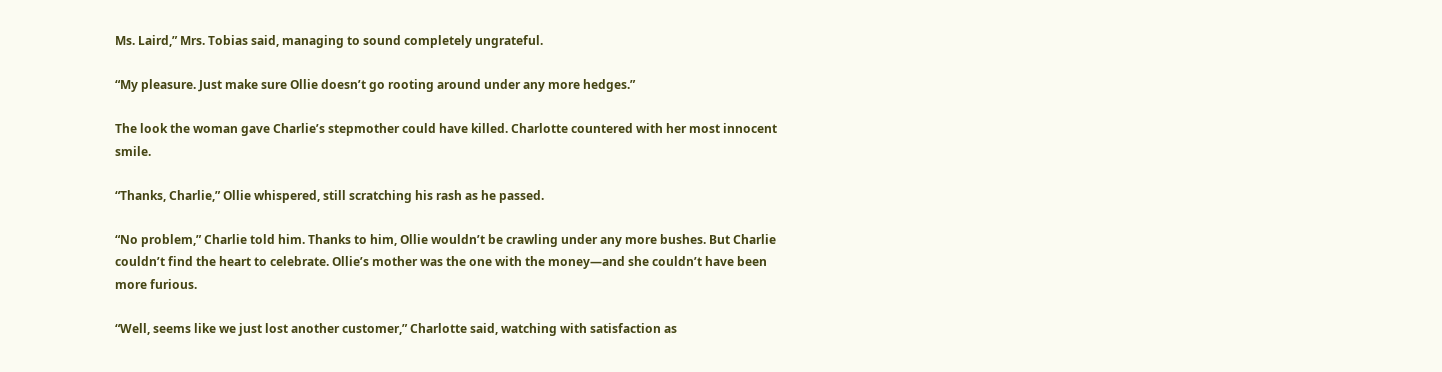Ms. Laird,” Mrs. Tobias said, managing to sound completely ungrateful.

“My pleasure. Just make sure Ollie doesn’t go rooting around under any more hedges.”

The look the woman gave Charlie’s stepmother could have killed. Charlotte countered with her most innocent smile.

“Thanks, Charlie,” Ollie whispered, still scratching his rash as he passed.

“No problem,” Charlie told him. Thanks to him, Ollie wouldn’t be crawling under any more bushes. But Charlie couldn’t find the heart to celebrate. Ollie’s mother was the one with the money—and she couldn’t have been more furious.

“Well, seems like we just lost another customer,” Charlotte said, watching with satisfaction as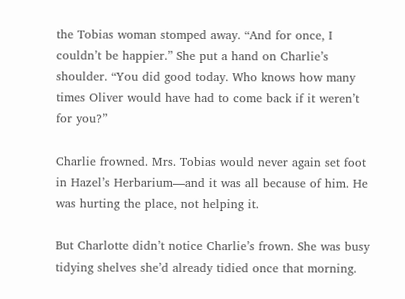the Tobias woman stomped away. “And for once, I couldn’t be happier.” She put a hand on Charlie’s shoulder. “You did good today. Who knows how many times Oliver would have had to come back if it weren’t for you?”

Charlie frowned. Mrs. Tobias would never again set foot in Hazel’s Herbarium—and it was all because of him. He was hurting the place, not helping it.

But Charlotte didn’t notice Charlie’s frown. She was busy tidying shelves she’d already tidied once that morning.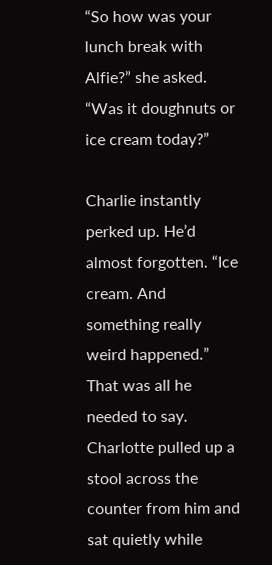“So how was your lunch break with Alfie?” she asked. “Was it doughnuts or ice cream today?”

Charlie instantly perked up. He’d almost forgotten. “Ice cream. And something really weird happened.” That was all he needed to say. Charlotte pulled up a stool across the counter from him and sat quietly while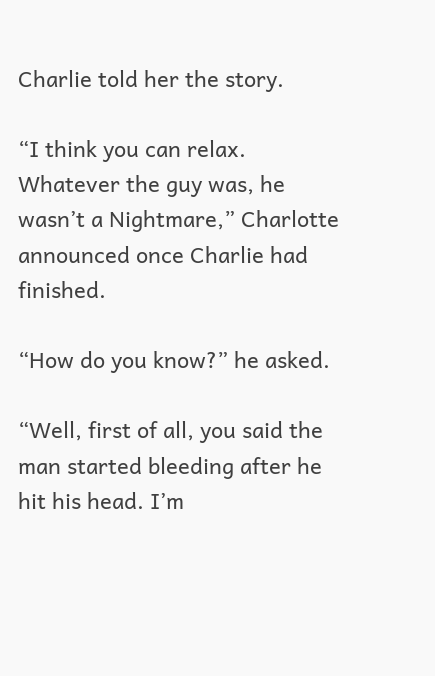Charlie told her the story.

“I think you can relax. Whatever the guy was, he wasn’t a Nightmare,” Charlotte announced once Charlie had finished.

“How do you know?” he asked.

“Well, first of all, you said the man started bleeding after he hit his head. I’m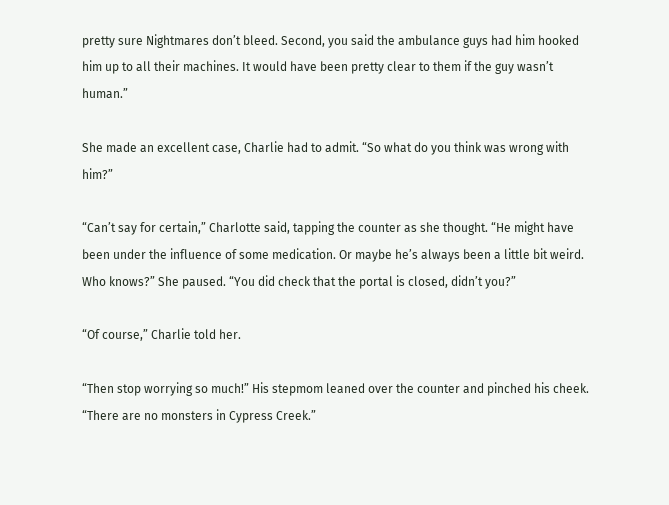pretty sure Nightmares don’t bleed. Second, you said the ambulance guys had him hooked him up to all their machines. It would have been pretty clear to them if the guy wasn’t human.”

She made an excellent case, Charlie had to admit. “So what do you think was wrong with him?”

“Can’t say for certain,” Charlotte said, tapping the counter as she thought. “He might have been under the influence of some medication. Or maybe he’s always been a little bit weird. Who knows?” She paused. “You did check that the portal is closed, didn’t you?”

“Of course,” Charlie told her.

“Then stop worrying so much!” His stepmom leaned over the counter and pinched his cheek. “There are no monsters in Cypress Creek.”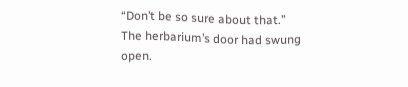“Don’t be so sure about that.” The herbarium’s door had swung open.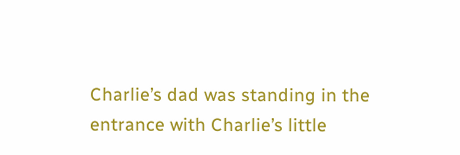Charlie’s dad was standing in the entrance with Charlie’s little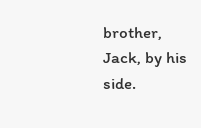brother, Jack, by his side.